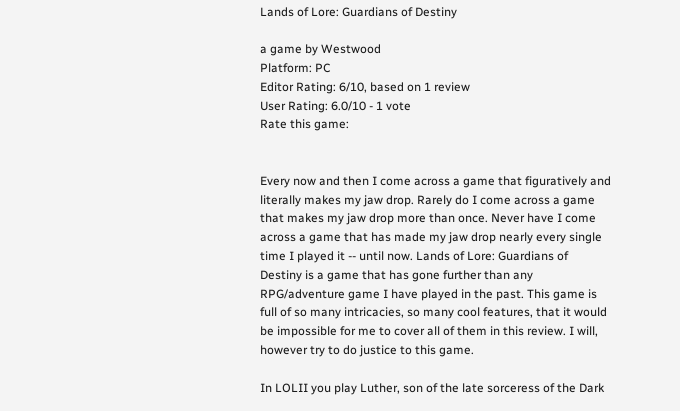Lands of Lore: Guardians of Destiny

a game by Westwood
Platform: PC
Editor Rating: 6/10, based on 1 review
User Rating: 6.0/10 - 1 vote
Rate this game:


Every now and then I come across a game that figuratively and literally makes my jaw drop. Rarely do I come across a game that makes my jaw drop more than once. Never have I come across a game that has made my jaw drop nearly every single time I played it -- until now. Lands of Lore: Guardians of Destiny is a game that has gone further than any RPG/adventure game I have played in the past. This game is full of so many intricacies, so many cool features, that it would be impossible for me to cover all of them in this review. I will, however try to do justice to this game.

In LOLII you play Luther, son of the late sorceress of the Dark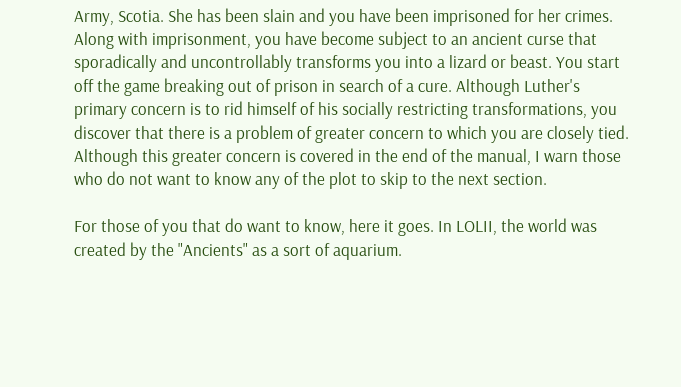Army, Scotia. She has been slain and you have been imprisoned for her crimes. Along with imprisonment, you have become subject to an ancient curse that sporadically and uncontrollably transforms you into a lizard or beast. You start off the game breaking out of prison in search of a cure. Although Luther's primary concern is to rid himself of his socially restricting transformations, you discover that there is a problem of greater concern to which you are closely tied. Although this greater concern is covered in the end of the manual, I warn those who do not want to know any of the plot to skip to the next section.

For those of you that do want to know, here it goes. In LOLII, the world was created by the "Ancients" as a sort of aquarium.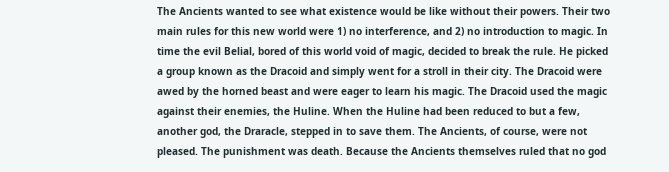The Ancients wanted to see what existence would be like without their powers. Their two main rules for this new world were 1) no interference, and 2) no introduction to magic. In time the evil Belial, bored of this world void of magic, decided to break the rule. He picked a group known as the Dracoid and simply went for a stroll in their city. The Dracoid were awed by the horned beast and were eager to learn his magic. The Dracoid used the magic against their enemies, the Huline. When the Huline had been reduced to but a few, another god, the Draracle, stepped in to save them. The Ancients, of course, were not pleased. The punishment was death. Because the Ancients themselves ruled that no god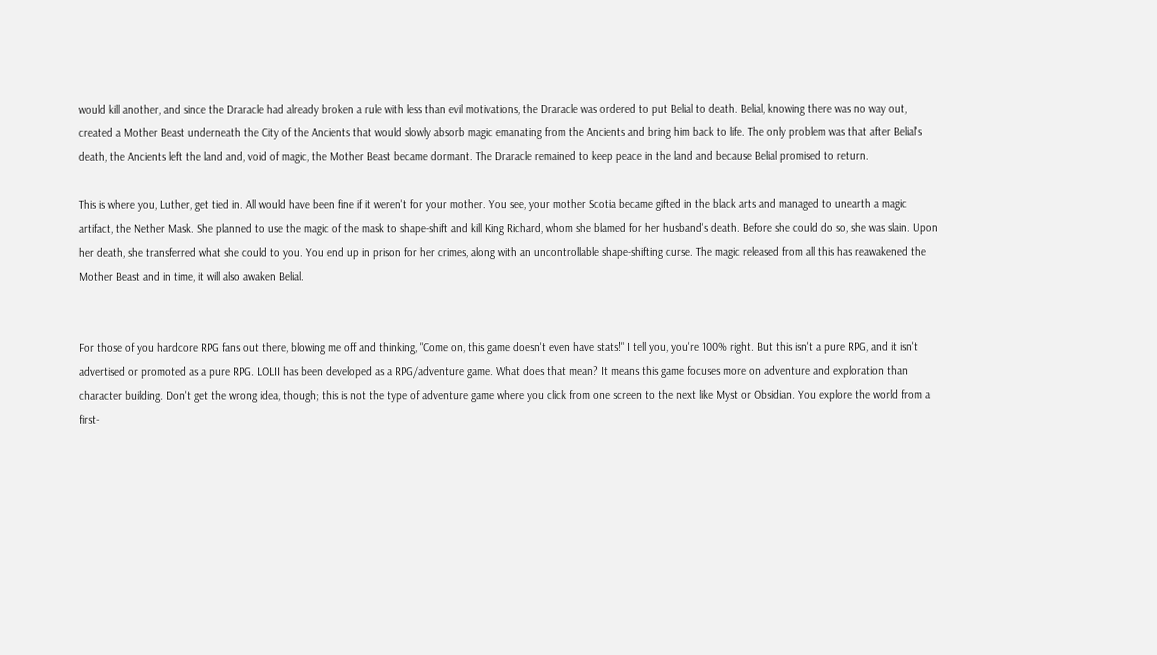would kill another, and since the Draracle had already broken a rule with less than evil motivations, the Draracle was ordered to put Belial to death. Belial, knowing there was no way out, created a Mother Beast underneath the City of the Ancients that would slowly absorb magic emanating from the Ancients and bring him back to life. The only problem was that after Belial's death, the Ancients left the land and, void of magic, the Mother Beast became dormant. The Draracle remained to keep peace in the land and because Belial promised to return.

This is where you, Luther, get tied in. All would have been fine if it weren't for your mother. You see, your mother Scotia became gifted in the black arts and managed to unearth a magic artifact, the Nether Mask. She planned to use the magic of the mask to shape-shift and kill King Richard, whom she blamed for her husband's death. Before she could do so, she was slain. Upon her death, she transferred what she could to you. You end up in prison for her crimes, along with an uncontrollable shape-shifting curse. The magic released from all this has reawakened the Mother Beast and in time, it will also awaken Belial.


For those of you hardcore RPG fans out there, blowing me off and thinking, "Come on, this game doesn't even have stats!" I tell you, you're 100% right. But this isn't a pure RPG, and it isn't advertised or promoted as a pure RPG. LOLII has been developed as a RPG/adventure game. What does that mean? It means this game focuses more on adventure and exploration than character building. Don't get the wrong idea, though; this is not the type of adventure game where you click from one screen to the next like Myst or Obsidian. You explore the world from a first-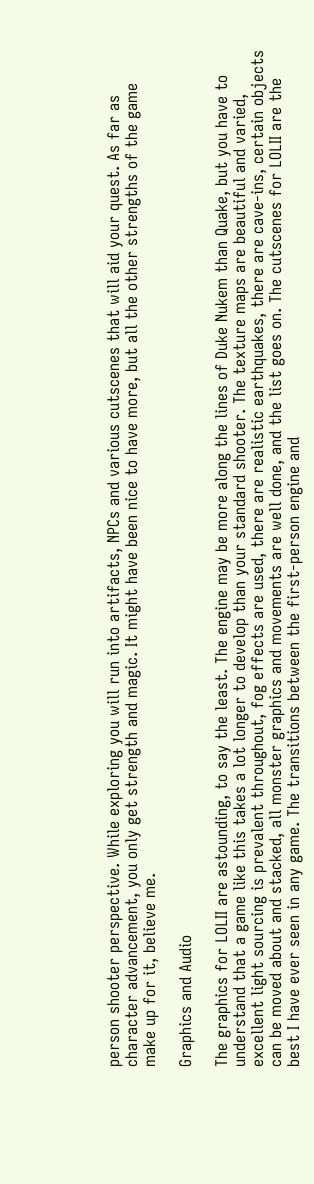person shooter perspective. While exploring you will run into artifacts, NPCs and various cutscenes that will aid your quest. As far as character advancement, you only get strength and magic. It might have been nice to have more, but all the other strengths of the game make up for it, believe me.

Graphics and Audio

The graphics for LOLII are astounding, to say the least. The engine may be more along the lines of Duke Nukem than Quake, but you have to understand that a game like this takes a lot longer to develop than your standard shooter. The texture maps are beautiful and varied, excellent light sourcing is prevalent throughout, fog effects are used, there are realistic earthquakes, there are cave-ins, certain objects can be moved about and stacked, all monster graphics and movements are well done, and the list goes on. The cutscenes for LOLII are the best I have ever seen in any game. The transitions between the first-person engine and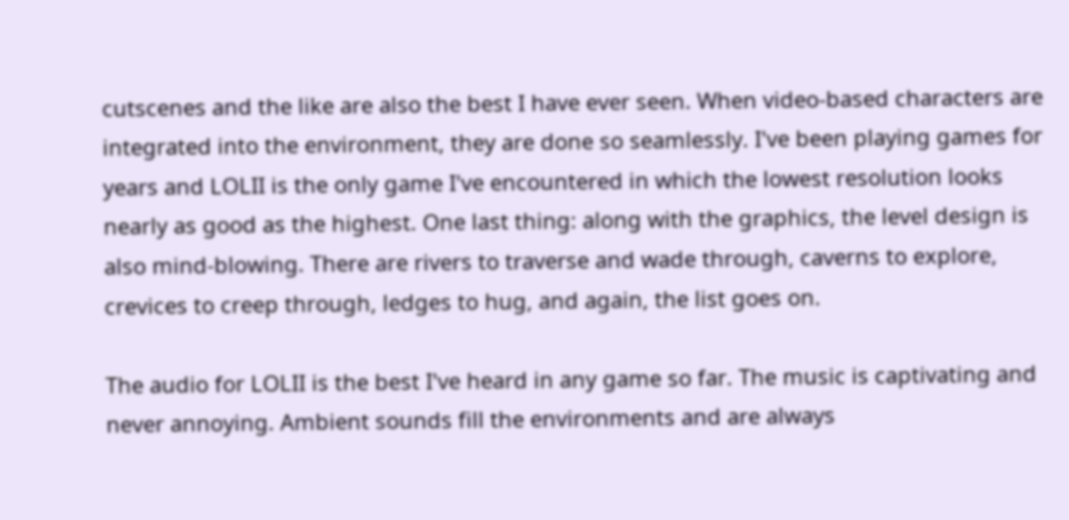cutscenes and the like are also the best I have ever seen. When video-based characters are integrated into the environment, they are done so seamlessly. I've been playing games for years and LOLII is the only game I've encountered in which the lowest resolution looks nearly as good as the highest. One last thing: along with the graphics, the level design is also mind-blowing. There are rivers to traverse and wade through, caverns to explore, crevices to creep through, ledges to hug, and again, the list goes on.

The audio for LOLII is the best I've heard in any game so far. The music is captivating and never annoying. Ambient sounds fill the environments and are always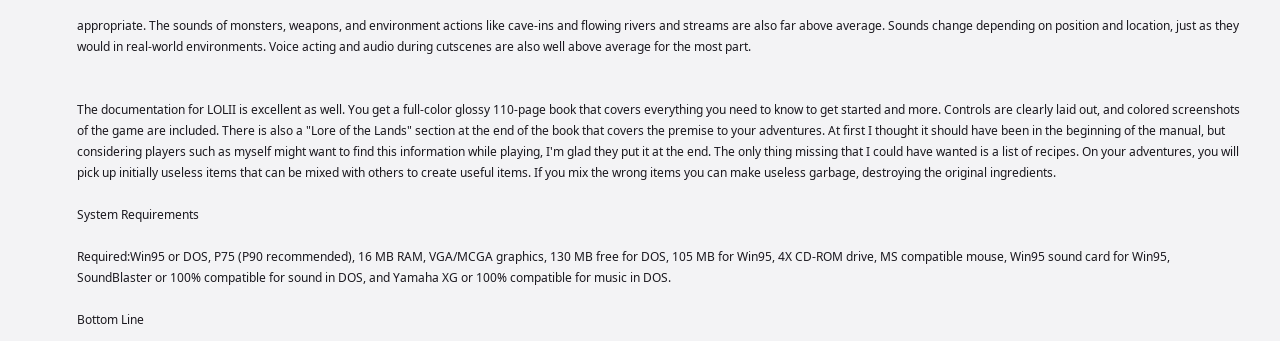appropriate. The sounds of monsters, weapons, and environment actions like cave-ins and flowing rivers and streams are also far above average. Sounds change depending on position and location, just as they would in real-world environments. Voice acting and audio during cutscenes are also well above average for the most part.


The documentation for LOLII is excellent as well. You get a full-color glossy 110-page book that covers everything you need to know to get started and more. Controls are clearly laid out, and colored screenshots of the game are included. There is also a "Lore of the Lands" section at the end of the book that covers the premise to your adventures. At first I thought it should have been in the beginning of the manual, but considering players such as myself might want to find this information while playing, I'm glad they put it at the end. The only thing missing that I could have wanted is a list of recipes. On your adventures, you will pick up initially useless items that can be mixed with others to create useful items. If you mix the wrong items you can make useless garbage, destroying the original ingredients.

System Requirements

Required:Win95 or DOS, P75 (P90 recommended), 16 MB RAM, VGA/MCGA graphics, 130 MB free for DOS, 105 MB for Win95, 4X CD-ROM drive, MS compatible mouse, Win95 sound card for Win95, SoundBlaster or 100% compatible for sound in DOS, and Yamaha XG or 100% compatible for music in DOS.

Bottom Line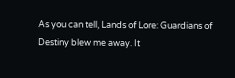As you can tell, Lands of Lore: Guardians of Destiny blew me away. It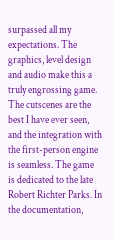surpassed all my expectations. The graphics, level design and audio make this a truly engrossing game. The cutscenes are the best I have ever seen, and the integration with the first-person engine is seamless. The game is dedicated to the late Robert Richter Parks. In the documentation,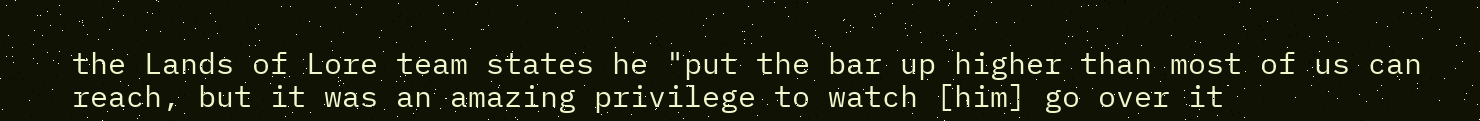the Lands of Lore team states he "put the bar up higher than most of us can reach, but it was an amazing privilege to watch [him] go over it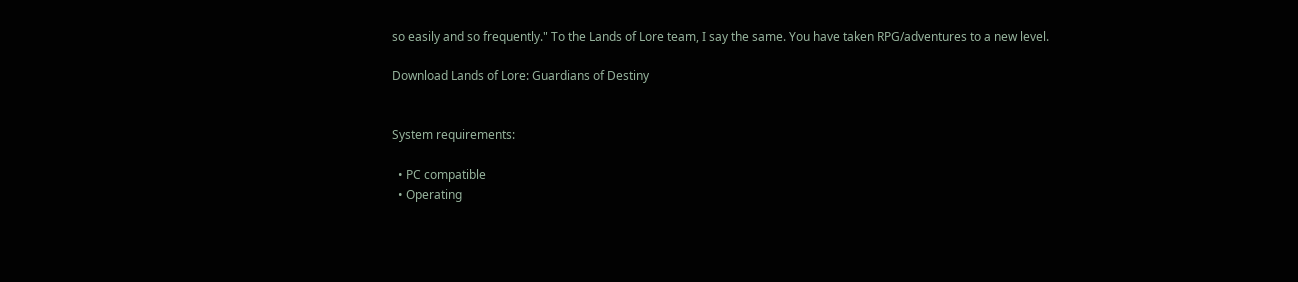so easily and so frequently." To the Lands of Lore team, I say the same. You have taken RPG/adventures to a new level.

Download Lands of Lore: Guardians of Destiny


System requirements:

  • PC compatible
  • Operating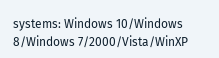systems: Windows 10/Windows 8/Windows 7/2000/Vista/WinXP